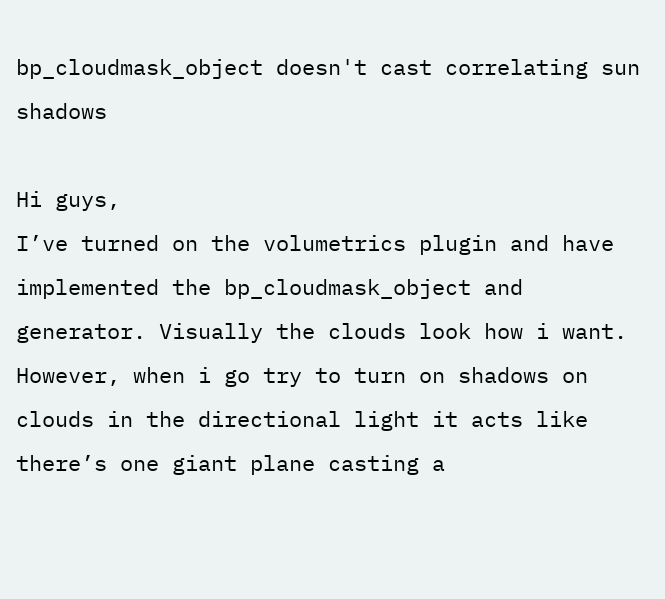bp_cloudmask_object doesn't cast correlating sun shadows

Hi guys,
I’ve turned on the volumetrics plugin and have implemented the bp_cloudmask_object and generator. Visually the clouds look how i want. However, when i go try to turn on shadows on clouds in the directional light it acts like there’s one giant plane casting a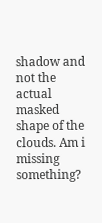shadow and not the actual masked shape of the clouds. Am i missing something?